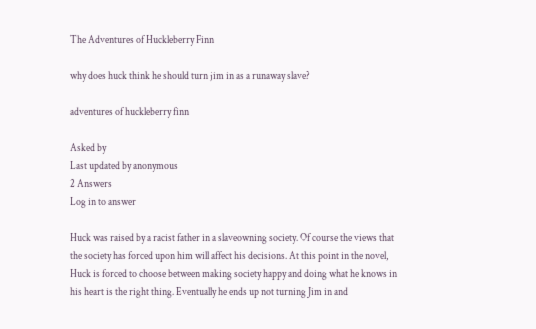The Adventures of Huckleberry Finn

why does huck think he should turn jim in as a runaway slave?

adventures of huckleberry finn

Asked by
Last updated by anonymous
2 Answers
Log in to answer

Huck was raised by a racist father in a slaveowning society. Of course the views that the society has forced upon him will affect his decisions. At this point in the novel, Huck is forced to choose between making society happy and doing what he knows in his heart is the right thing. Eventually he ends up not turning Jim in and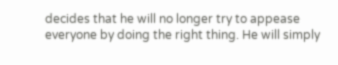decides that he will no longer try to appease everyone by doing the right thing. He will simply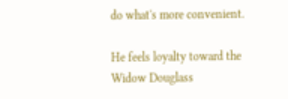do what's more convenient.

He feels loyalty toward the Widow Douglass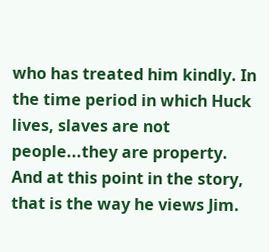who has treated him kindly. In the time period in which Huck lives, slaves are not people...they are property. And at this point in the story, that is the way he views Jim.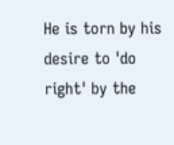He is torn by his desire to 'do right' by the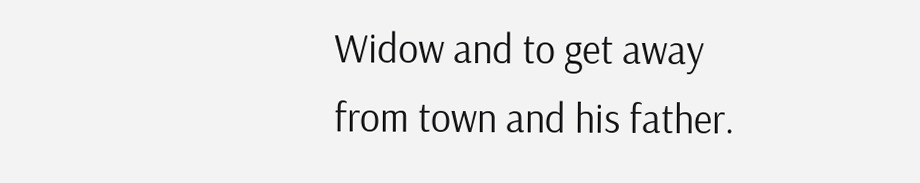Widow and to get away from town and his father.